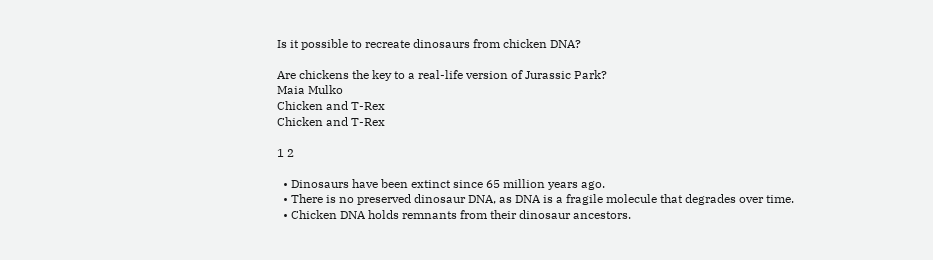Is it possible to recreate dinosaurs from chicken DNA?

Are chickens the key to a real-life version of Jurassic Park?
Maia Mulko
Chicken and T-Rex
Chicken and T-Rex

1 2

  • Dinosaurs have been extinct since 65 million years ago.
  • There is no preserved dinosaur DNA, as DNA is a fragile molecule that degrades over time.
  • Chicken DNA holds remnants from their dinosaur ancestors.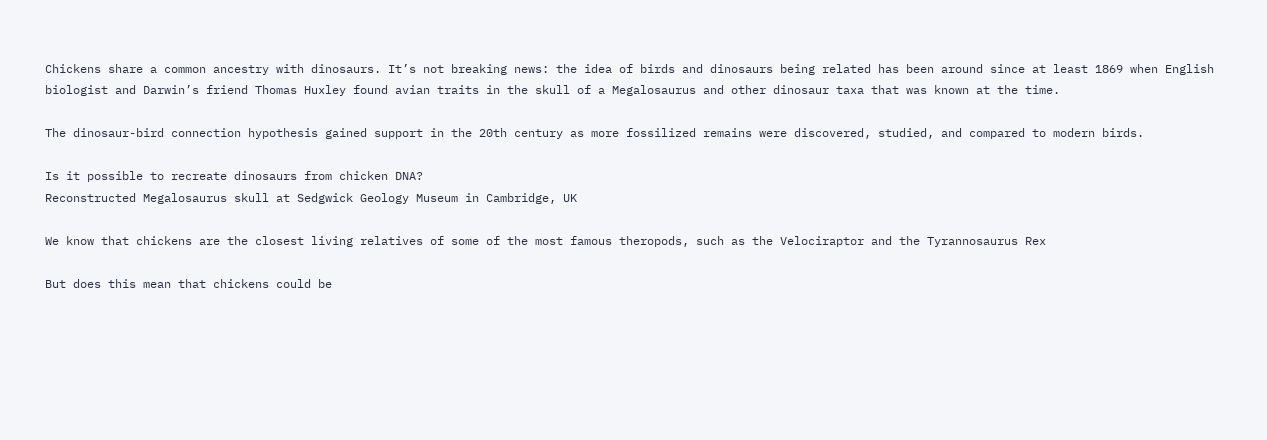Chickens share a common ancestry with dinosaurs. It’s not breaking news: the idea of birds and dinosaurs being related has been around since at least 1869 when English biologist and Darwin’s friend Thomas Huxley found avian traits in the skull of a Megalosaurus and other dinosaur taxa that was known at the time.

The dinosaur-bird connection hypothesis gained support in the 20th century as more fossilized remains were discovered, studied, and compared to modern birds.

Is it possible to recreate dinosaurs from chicken DNA?
Reconstructed Megalosaurus skull at Sedgwick Geology Museum in Cambridge, UK

We know that chickens are the closest living relatives of some of the most famous theropods, such as the Velociraptor and the Tyrannosaurus Rex

But does this mean that chickens could be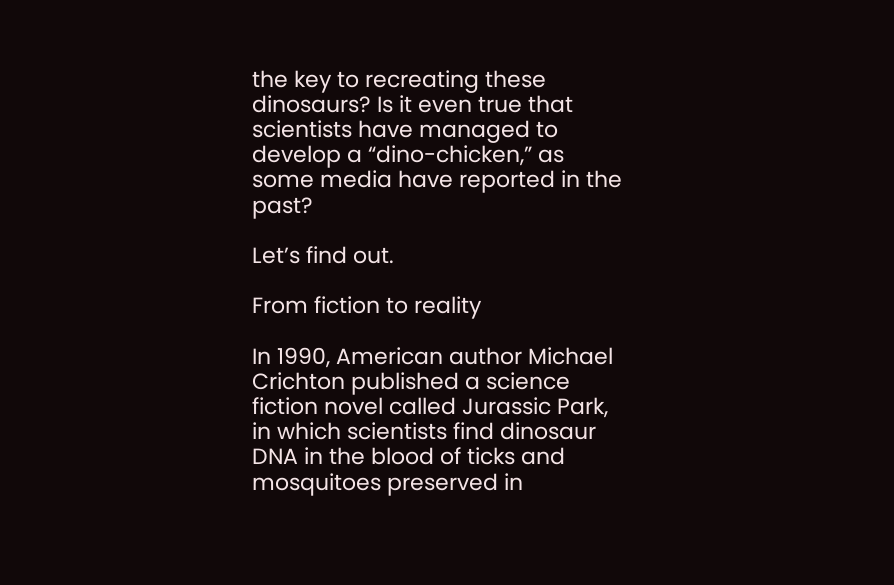the key to recreating these dinosaurs? Is it even true that scientists have managed to develop a “dino-chicken,” as some media have reported in the past?

Let’s find out.

From fiction to reality

In 1990, American author Michael Crichton published a science fiction novel called Jurassic Park, in which scientists find dinosaur DNA in the blood of ticks and mosquitoes preserved in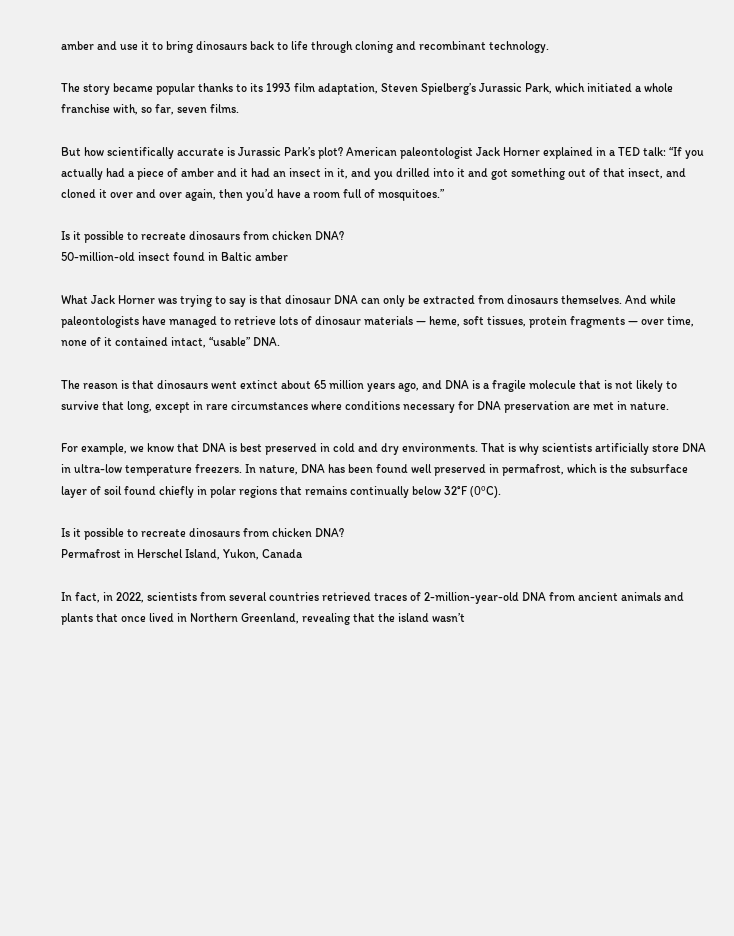amber and use it to bring dinosaurs back to life through cloning and recombinant technology.

The story became popular thanks to its 1993 film adaptation, Steven Spielberg’s Jurassic Park, which initiated a whole franchise with, so far, seven films.

But how scientifically accurate is Jurassic Park’s plot? American paleontologist Jack Horner explained in a TED talk: “If you actually had a piece of amber and it had an insect in it, and you drilled into it and got something out of that insect, and cloned it over and over again, then you’d have a room full of mosquitoes.”

Is it possible to recreate dinosaurs from chicken DNA?
50-million-old insect found in Baltic amber

What Jack Horner was trying to say is that dinosaur DNA can only be extracted from dinosaurs themselves. And while paleontologists have managed to retrieve lots of dinosaur materials — heme, soft tissues, protein fragments — over time, none of it contained intact, “usable” DNA.

The reason is that dinosaurs went extinct about 65 million years ago, and DNA is a fragile molecule that is not likely to survive that long, except in rare circumstances where conditions necessary for DNA preservation are met in nature.

For example, we know that DNA is best preserved in cold and dry environments. That is why scientists artificially store DNA in ultra-low temperature freezers. In nature, DNA has been found well preserved in permafrost, which is the subsurface layer of soil found chiefly in polar regions that remains continually below 32°F (0ºC).

Is it possible to recreate dinosaurs from chicken DNA?
Permafrost in Herschel Island, Yukon, Canada

In fact, in 2022, scientists from several countries retrieved traces of 2-million-year-old DNA from ancient animals and plants that once lived in Northern Greenland, revealing that the island wasn’t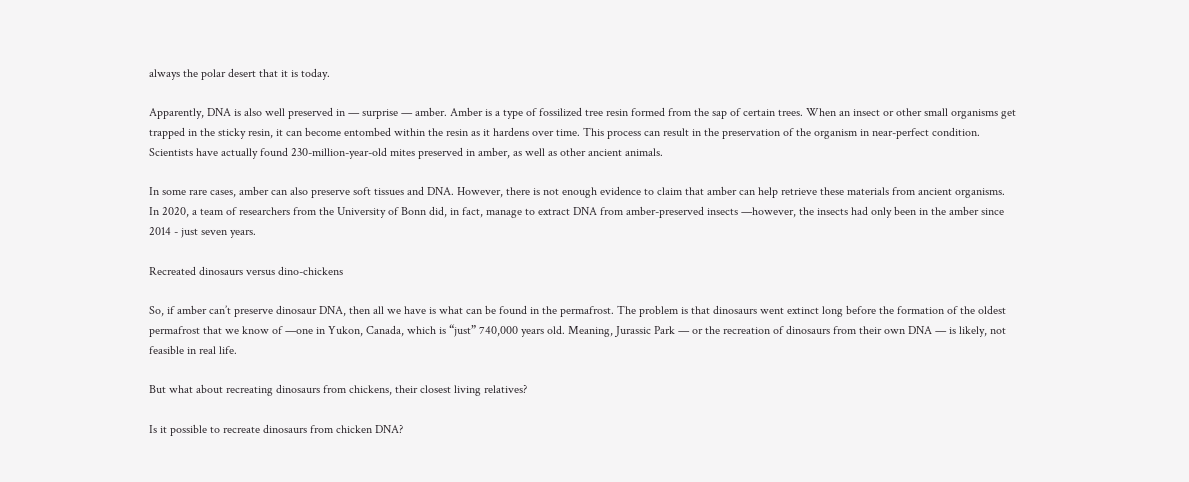always the polar desert that it is today.

Apparently, DNA is also well preserved in — surprise — amber. Amber is a type of fossilized tree resin formed from the sap of certain trees. When an insect or other small organisms get trapped in the sticky resin, it can become entombed within the resin as it hardens over time. This process can result in the preservation of the organism in near-perfect condition. Scientists have actually found 230-million-year-old mites preserved in amber, as well as other ancient animals.

In some rare cases, amber can also preserve soft tissues and DNA. However, there is not enough evidence to claim that amber can help retrieve these materials from ancient organisms. In 2020, a team of researchers from the University of Bonn did, in fact, manage to extract DNA from amber-preserved insects —however, the insects had only been in the amber since 2014 - just seven years.

Recreated dinosaurs versus dino-chickens

So, if amber can’t preserve dinosaur DNA, then all we have is what can be found in the permafrost. The problem is that dinosaurs went extinct long before the formation of the oldest permafrost that we know of —one in Yukon, Canada, which is “just” 740,000 years old. Meaning, Jurassic Park — or the recreation of dinosaurs from their own DNA — is likely, not feasible in real life.

But what about recreating dinosaurs from chickens, their closest living relatives?

Is it possible to recreate dinosaurs from chicken DNA?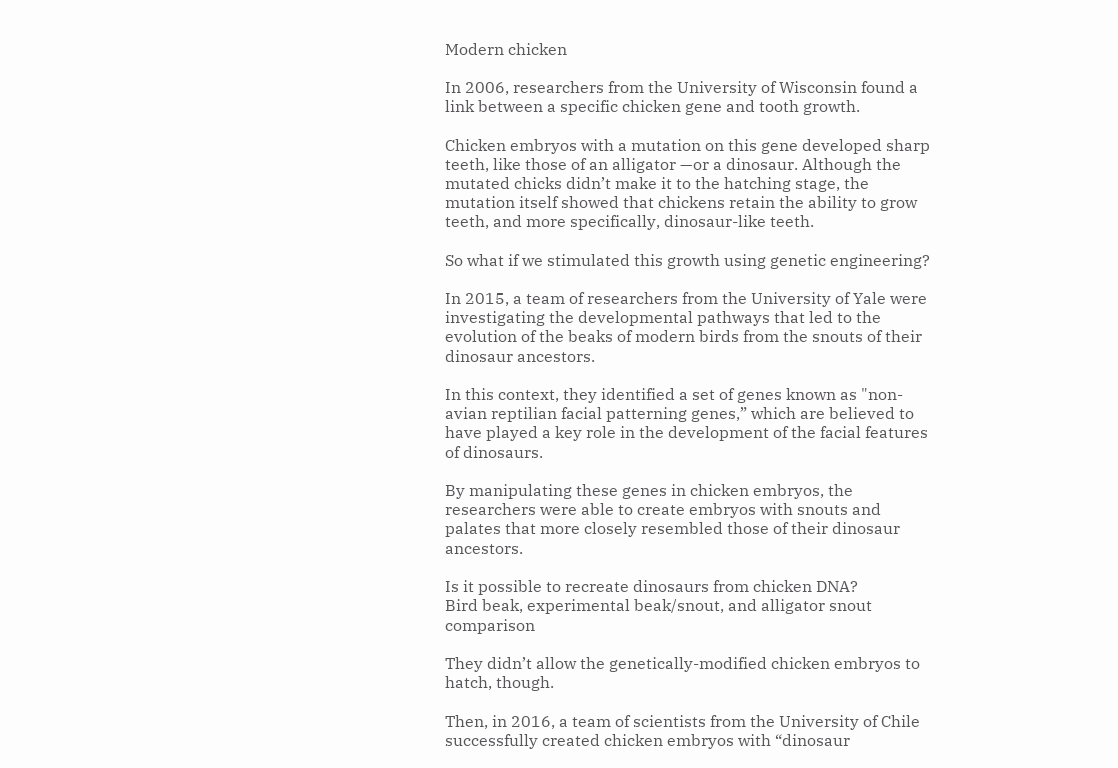Modern chicken

In 2006, researchers from the University of Wisconsin found a link between a specific chicken gene and tooth growth.

Chicken embryos with a mutation on this gene developed sharp teeth, like those of an alligator —or a dinosaur. Although the mutated chicks didn’t make it to the hatching stage, the mutation itself showed that chickens retain the ability to grow teeth, and more specifically, dinosaur-like teeth.

So what if we stimulated this growth using genetic engineering?

In 2015, a team of researchers from the University of Yale were investigating the developmental pathways that led to the evolution of the beaks of modern birds from the snouts of their dinosaur ancestors.

In this context, they identified a set of genes known as "non-avian reptilian facial patterning genes,” which are believed to have played a key role in the development of the facial features of dinosaurs.

By manipulating these genes in chicken embryos, the researchers were able to create embryos with snouts and palates that more closely resembled those of their dinosaur ancestors.

Is it possible to recreate dinosaurs from chicken DNA?
Bird beak, experimental beak/snout, and alligator snout comparison

They didn’t allow the genetically-modified chicken embryos to hatch, though.

Then, in 2016, a team of scientists from the University of Chile successfully created chicken embryos with “dinosaur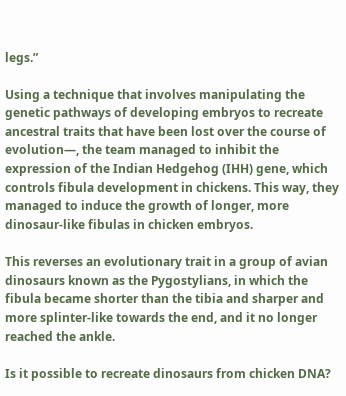legs.”

Using a technique that involves manipulating the genetic pathways of developing embryos to recreate ancestral traits that have been lost over the course of evolution—, the team managed to inhibit the expression of the Indian Hedgehog (IHH) gene, which controls fibula development in chickens. This way, they managed to induce the growth of longer, more dinosaur-like fibulas in chicken embryos.

This reverses an evolutionary trait in a group of avian dinosaurs known as the Pygostylians, in which the fibula became shorter than the tibia and sharper and more splinter-like towards the end, and it no longer reached the ankle.

Is it possible to recreate dinosaurs from chicken DNA?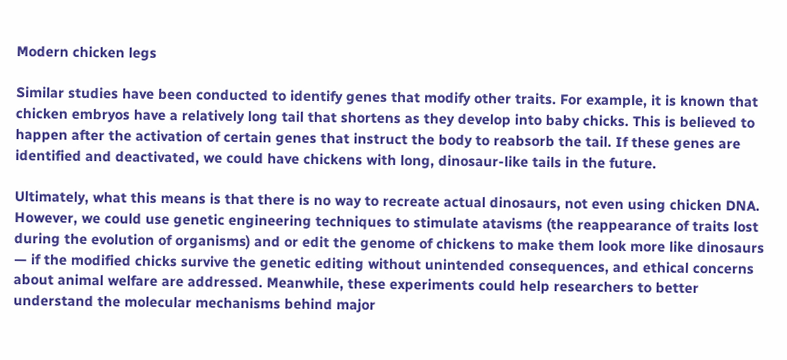Modern chicken legs

Similar studies have been conducted to identify genes that modify other traits. For example, it is known that chicken embryos have a relatively long tail that shortens as they develop into baby chicks. This is believed to happen after the activation of certain genes that instruct the body to reabsorb the tail. If these genes are identified and deactivated, we could have chickens with long, dinosaur-like tails in the future.

Ultimately, what this means is that there is no way to recreate actual dinosaurs, not even using chicken DNA. However, we could use genetic engineering techniques to stimulate atavisms (the reappearance of traits lost during the evolution of organisms) and or edit the genome of chickens to make them look more like dinosaurs — if the modified chicks survive the genetic editing without unintended consequences, and ethical concerns about animal welfare are addressed. Meanwhile, these experiments could help researchers to better understand the molecular mechanisms behind major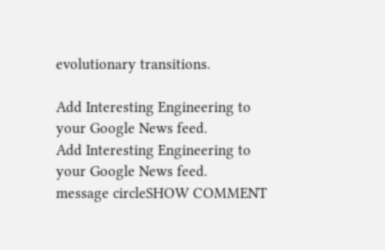evolutionary transitions.

Add Interesting Engineering to your Google News feed.
Add Interesting Engineering to your Google News feed.
message circleSHOW COMMENT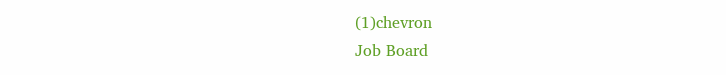(1)chevron
Job Board